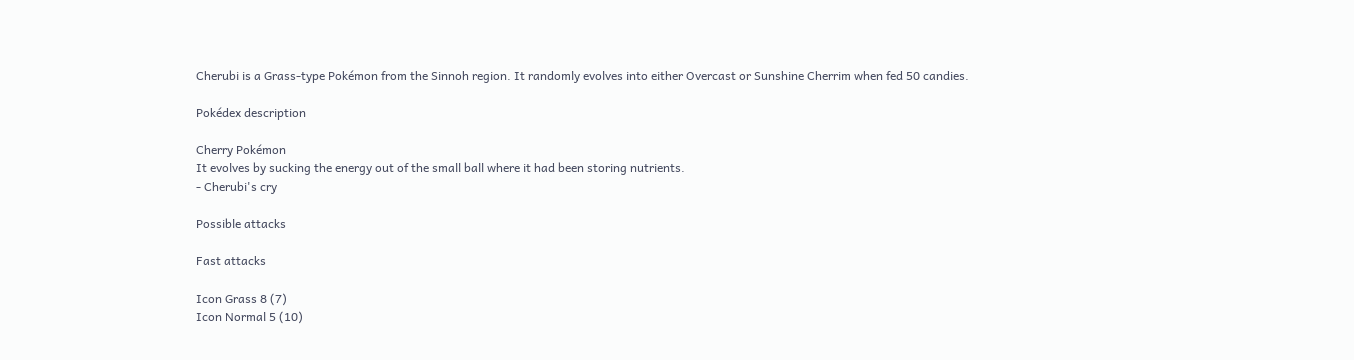Cherubi is a Grass-type Pokémon from the Sinnoh region. It randomly evolves into either Overcast or Sunshine Cherrim when fed 50 candies.

Pokédex description

Cherry Pokémon
It evolves by sucking the energy out of the small ball where it had been storing nutrients.
- Cherubi's cry

Possible attacks

Fast attacks

Icon Grass 8 (7)
Icon Normal 5 (10)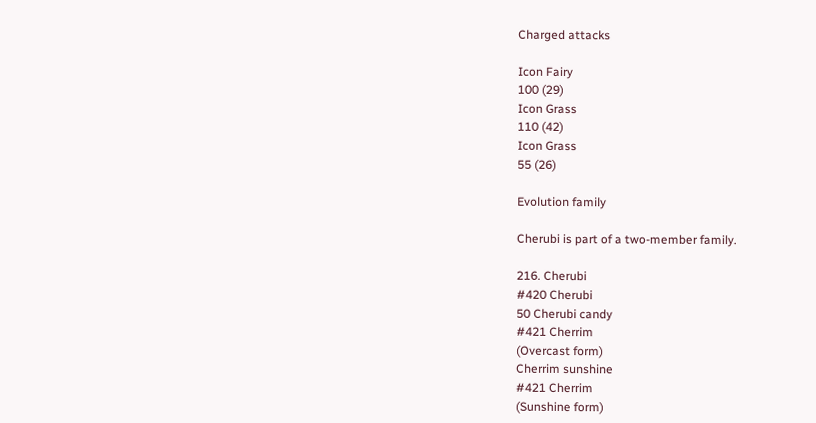Charged attacks

Icon Fairy
100 (29)
Icon Grass
110 (42)
Icon Grass
55 (26)

Evolution family

Cherubi is part of a two-member family.

216. Cherubi
#420 Cherubi
50 Cherubi candy
#421 Cherrim
(Overcast form)
Cherrim sunshine
#421 Cherrim
(Sunshine form)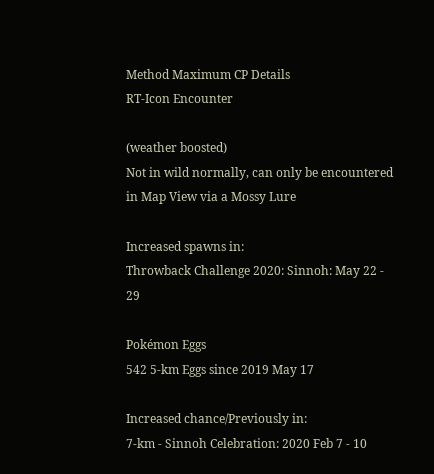Method Maximum CP Details
RT-Icon Encounter

(weather boosted)
Not in wild normally, can only be encountered in Map View via a Mossy Lure

Increased spawns in:
Throwback Challenge 2020: Sinnoh: May 22 - 29

Pokémon Eggs
542 5-km Eggs since 2019 May 17

Increased chance/Previously in:
7-km - Sinnoh Celebration: 2020 Feb 7 - 10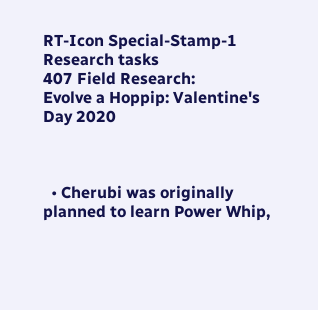RT-Icon Special-Stamp-1
Research tasks
407 Field Research:
Evolve a Hoppip: Valentine's Day 2020



  • Cherubi was originally planned to learn Power Whip,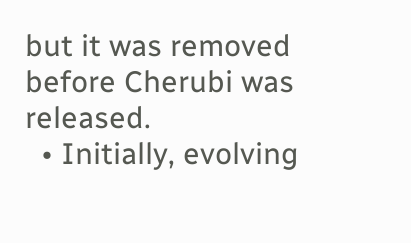but it was removed before Cherubi was released.
  • Initially, evolving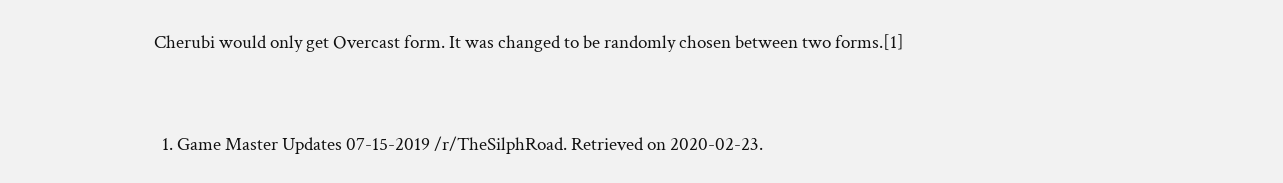Cherubi would only get Overcast form. It was changed to be randomly chosen between two forms.[1]


  1. Game Master Updates 07-15-2019 /r/TheSilphRoad. Retrieved on 2020-02-23.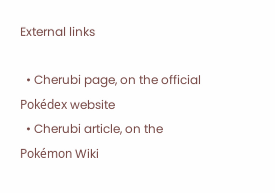External links

  • Cherubi page, on the official Pokédex website
  • Cherubi article, on the Pokémon Wiki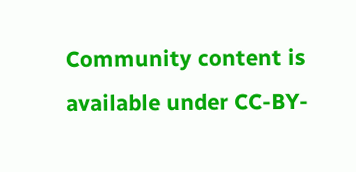Community content is available under CC-BY-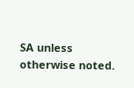SA unless otherwise noted.